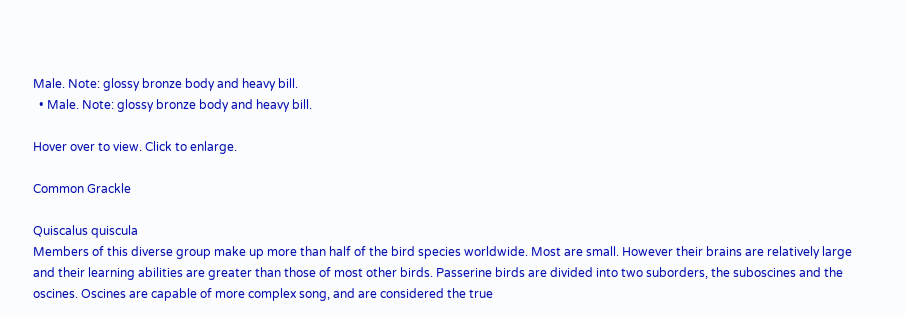Male. Note: glossy bronze body and heavy bill.
  • Male. Note: glossy bronze body and heavy bill.

Hover over to view. Click to enlarge.

Common Grackle

Quiscalus quiscula
Members of this diverse group make up more than half of the bird species worldwide. Most are small. However their brains are relatively large and their learning abilities are greater than those of most other birds. Passerine birds are divided into two suborders, the suboscines and the oscines. Oscines are capable of more complex song, and are considered the true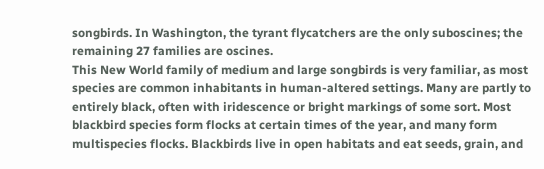songbirds. In Washington, the tyrant flycatchers are the only suboscines; the remaining 27 families are oscines.
This New World family of medium and large songbirds is very familiar, as most species are common inhabitants in human-altered settings. Many are partly to entirely black, often with iridescence or bright markings of some sort. Most blackbird species form flocks at certain times of the year, and many form multispecies flocks. Blackbirds live in open habitats and eat seeds, grain, and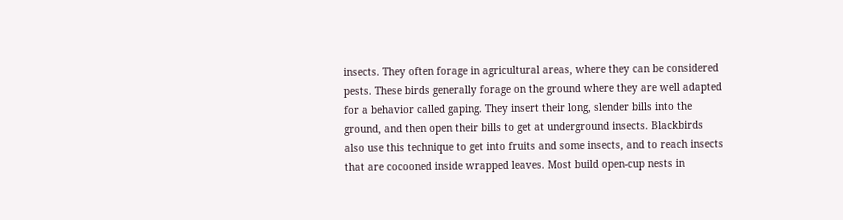insects. They often forage in agricultural areas, where they can be considered pests. These birds generally forage on the ground where they are well adapted for a behavior called gaping. They insert their long, slender bills into the ground, and then open their bills to get at underground insects. Blackbirds also use this technique to get into fruits and some insects, and to reach insects that are cocooned inside wrapped leaves. Most build open-cup nests in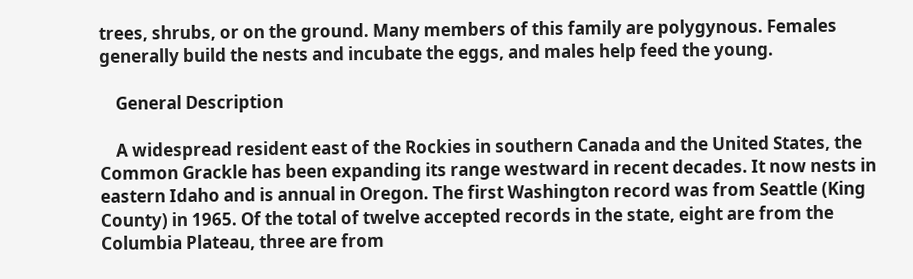trees, shrubs, or on the ground. Many members of this family are polygynous. Females generally build the nests and incubate the eggs, and males help feed the young.

    General Description

    A widespread resident east of the Rockies in southern Canada and the United States, the Common Grackle has been expanding its range westward in recent decades. It now nests in eastern Idaho and is annual in Oregon. The first Washington record was from Seattle (King County) in 1965. Of the total of twelve accepted records in the state, eight are from the Columbia Plateau, three are from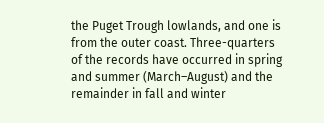the Puget Trough lowlands, and one is from the outer coast. Three-quarters of the records have occurred in spring and summer (March–August) and the remainder in fall and winter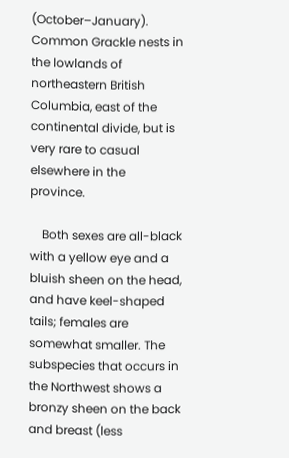(October–January). Common Grackle nests in the lowlands of northeastern British Columbia, east of the continental divide, but is very rare to casual elsewhere in the province.

    Both sexes are all-black with a yellow eye and a bluish sheen on the head, and have keel-shaped tails; females are somewhat smaller. The subspecies that occurs in the Northwest shows a bronzy sheen on the back and breast (less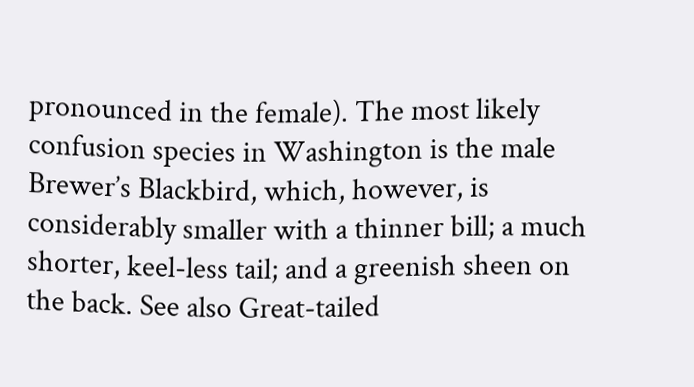pronounced in the female). The most likely confusion species in Washington is the male Brewer’s Blackbird, which, however, is considerably smaller with a thinner bill; a much shorter, keel-less tail; and a greenish sheen on the back. See also Great-tailed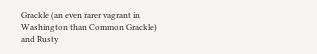Grackle (an even rarer vagrant in Washington than Common Grackle) and Rusty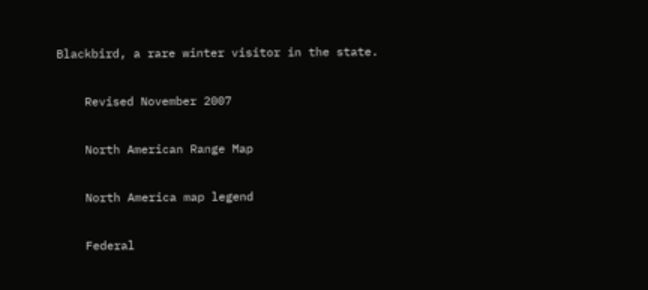Blackbird, a rare winter visitor in the state.

    Revised November 2007

    North American Range Map

    North America map legend

    Federal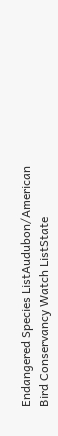Endangered Species ListAudubon/American Bird Conservancy Watch ListState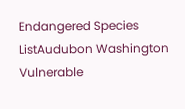Endangered Species ListAudubon Washington Vulnerable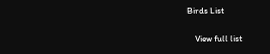Birds List

    View full list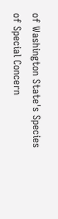of Washington State's Species of Special Concern